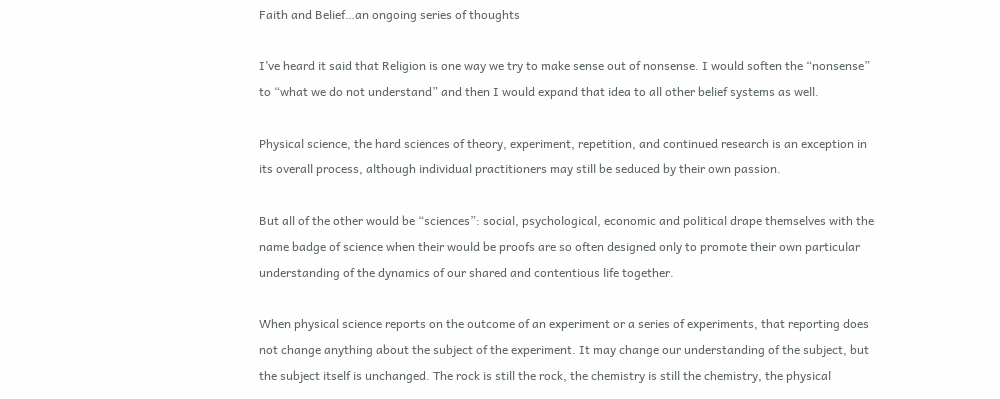Faith and Belief…an ongoing series of thoughts

I’ve heard it said that Religion is one way we try to make sense out of nonsense. I would soften the “nonsense” to “what we do not understand” and then I would expand that idea to all other belief systems as well.

Physical science, the hard sciences of theory, experiment, repetition, and continued research is an exception in its overall process, although individual practitioners may still be seduced by their own passion.

But all of the other would be “sciences”: social, psychological, economic and political drape themselves with the name badge of science when their would be proofs are so often designed only to promote their own particular understanding of the dynamics of our shared and contentious life together.

When physical science reports on the outcome of an experiment or a series of experiments, that reporting does not change anything about the subject of the experiment. It may change our understanding of the subject, but the subject itself is unchanged. The rock is still the rock, the chemistry is still the chemistry, the physical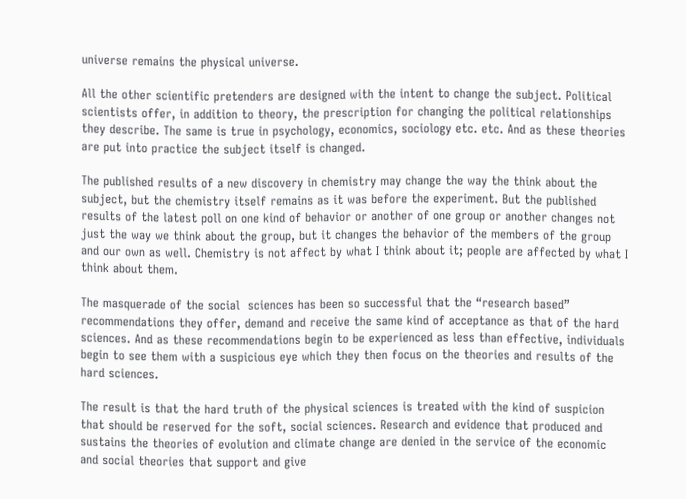universe remains the physical universe.

All the other scientific pretenders are designed with the intent to change the subject. Political scientists offer, in addition to theory, the prescription for changing the political relationships they describe. The same is true in psychology, economics, sociology etc. etc. And as these theories are put into practice the subject itself is changed.

The published results of a new discovery in chemistry may change the way the think about the subject, but the chemistry itself remains as it was before the experiment. But the published results of the latest poll on one kind of behavior or another of one group or another changes not just the way we think about the group, but it changes the behavior of the members of the group and our own as well. Chemistry is not affect by what I think about it; people are affected by what I think about them.

The masquerade of the social  sciences has been so successful that the “research based” recommendations they offer, demand and receive the same kind of acceptance as that of the hard sciences. And as these recommendations begin to be experienced as less than effective, individuals begin to see them with a suspicious eye which they then focus on the theories and results of the hard sciences.

The result is that the hard truth of the physical sciences is treated with the kind of suspicion that should be reserved for the soft, social sciences. Research and evidence that produced and sustains the theories of evolution and climate change are denied in the service of the economic and social theories that support and give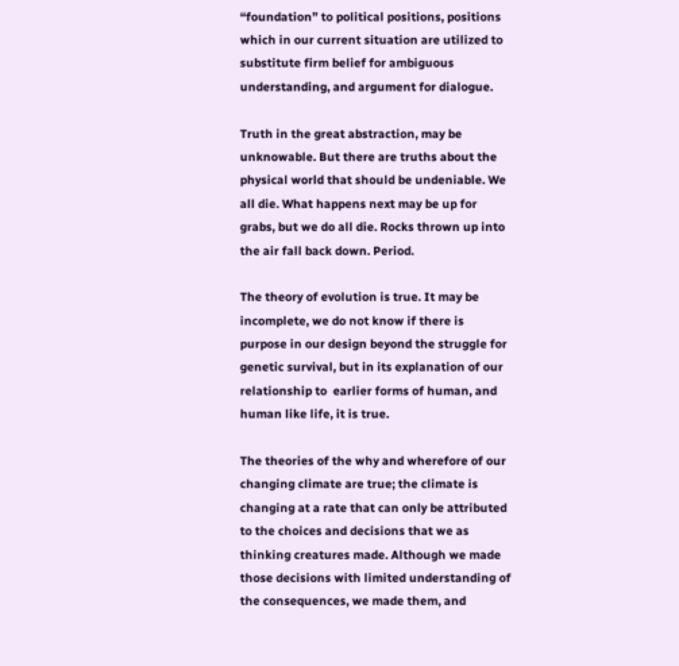“foundation” to political positions, positions which in our current situation are utilized to substitute firm belief for ambiguous understanding, and argument for dialogue.

Truth in the great abstraction, may be unknowable. But there are truths about the physical world that should be undeniable. We all die. What happens next may be up for grabs, but we do all die. Rocks thrown up into the air fall back down. Period.

The theory of evolution is true. It may be incomplete, we do not know if there is purpose in our design beyond the struggle for genetic survival, but in its explanation of our relationship to  earlier forms of human, and human like life, it is true.

The theories of the why and wherefore of our changing climate are true; the climate is changing at a rate that can only be attributed to the choices and decisions that we as thinking creatures made. Although we made those decisions with limited understanding of the consequences, we made them, and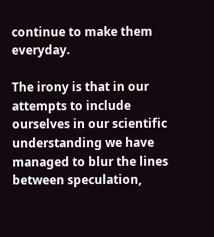continue to make them everyday.

The irony is that in our attempts to include ourselves in our scientific understanding we have managed to blur the lines between speculation,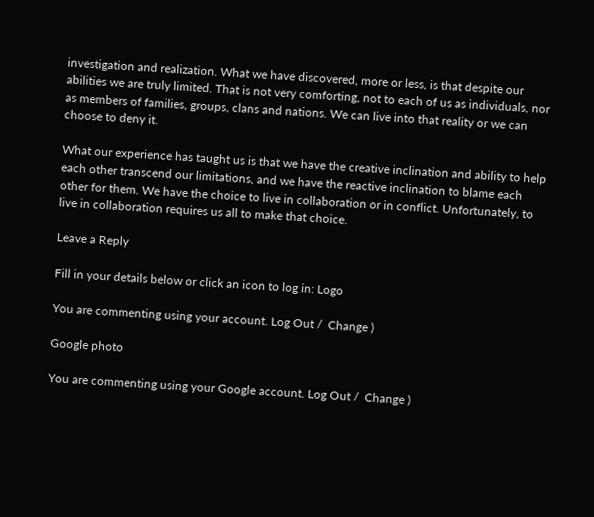investigation and realization. What we have discovered, more or less, is that despite our abilities we are truly limited. That is not very comforting, not to each of us as individuals, nor as members of families, groups, clans and nations. We can live into that reality or we can choose to deny it.

What our experience has taught us is that we have the creative inclination and ability to help each other transcend our limitations, and we have the reactive inclination to blame each other for them. We have the choice to live in collaboration or in conflict. Unfortunately, to live in collaboration requires us all to make that choice.

Leave a Reply

Fill in your details below or click an icon to log in: Logo

You are commenting using your account. Log Out /  Change )

Google photo

You are commenting using your Google account. Log Out /  Change )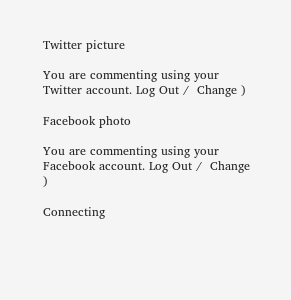Twitter picture

You are commenting using your Twitter account. Log Out /  Change )

Facebook photo

You are commenting using your Facebook account. Log Out /  Change )

Connecting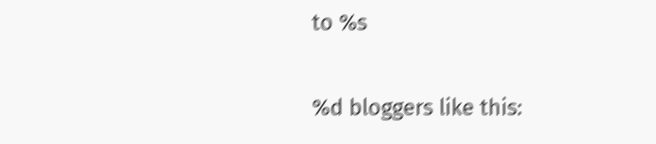to %s

%d bloggers like this: